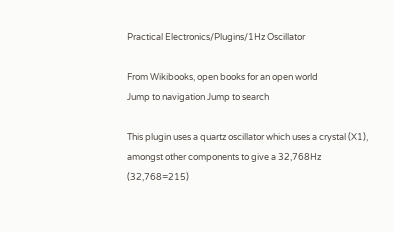Practical Electronics/Plugins/1Hz Oscillator

From Wikibooks, open books for an open world
Jump to navigation Jump to search

This plugin uses a quartz oscillator which uses a crystal (X1), amongst other components to give a 32,768Hz (32,768=215)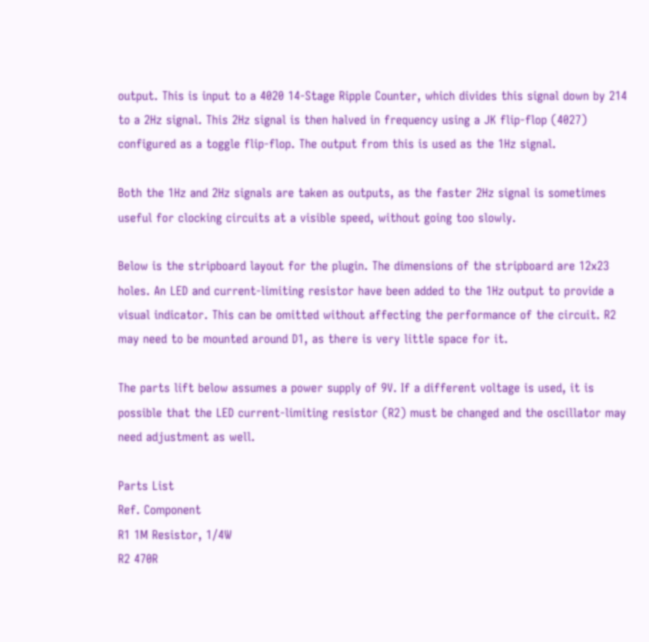output. This is input to a 4020 14-Stage Ripple Counter, which divides this signal down by 214 to a 2Hz signal. This 2Hz signal is then halved in frequency using a JK flip-flop (4027) configured as a toggle flip-flop. The output from this is used as the 1Hz signal.

Both the 1Hz and 2Hz signals are taken as outputs, as the faster 2Hz signal is sometimes useful for clocking circuits at a visible speed, without going too slowly.

Below is the stripboard layout for the plugin. The dimensions of the stripboard are 12x23 holes. An LED and current-limiting resistor have been added to the 1Hz output to provide a visual indicator. This can be omitted without affecting the performance of the circuit. R2 may need to be mounted around D1, as there is very little space for it.

The parts lift below assumes a power supply of 9V. If a different voltage is used, it is possible that the LED current-limiting resistor (R2) must be changed and the oscillator may need adjustment as well.

Parts List
Ref. Component
R1 1M Resistor, 1/4W
R2 470R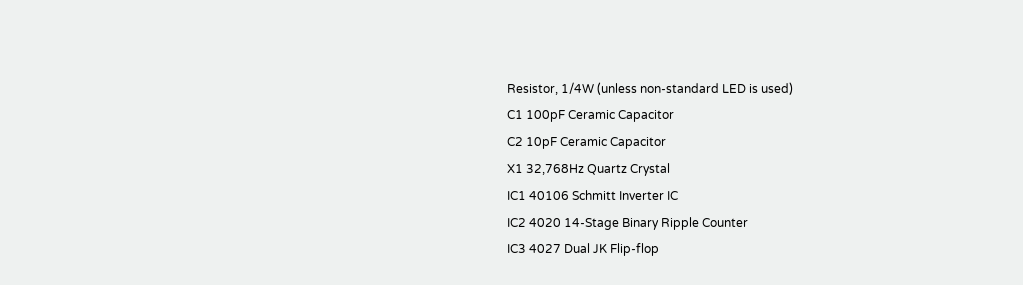Resistor, 1/4W (unless non-standard LED is used)
C1 100pF Ceramic Capacitor
C2 10pF Ceramic Capacitor
X1 32,768Hz Quartz Crystal
IC1 40106 Schmitt Inverter IC
IC2 4020 14-Stage Binary Ripple Counter
IC3 4027 Dual JK Flip-flop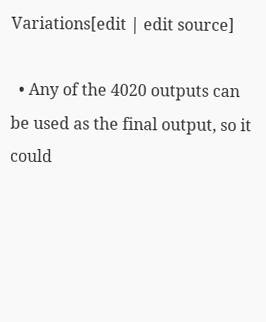Variations[edit | edit source]

  • Any of the 4020 outputs can be used as the final output, so it could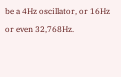be a 4Hz oscillator, or 16Hz or even 32,768Hz.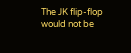The JK flip-flop would not be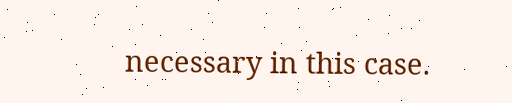necessary in this case.